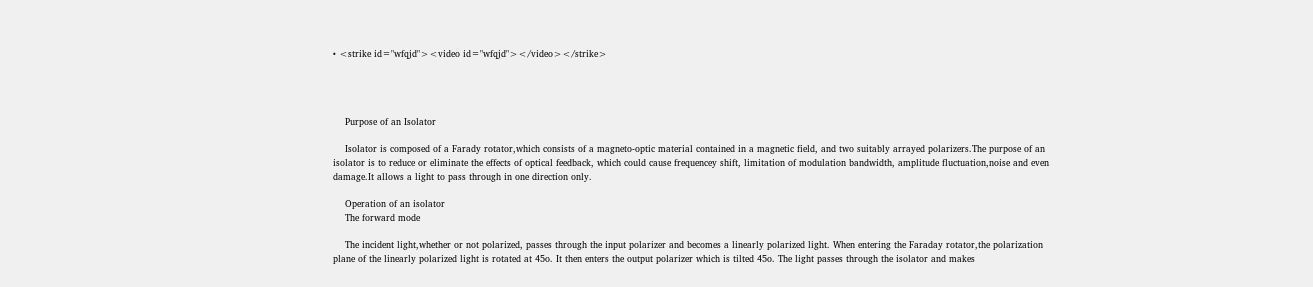• <strike id="wfqjd"><video id="wfqjd"></video></strike>




    Purpose of an Isolator

    Isolator is composed of a Farady rotator,which consists of a magneto-optic material contained in a magnetic field, and two suitably arrayed polarizers.The purpose of an isolator is to reduce or eliminate the effects of optical feedback, which could cause frequencey shift, limitation of modulation bandwidth, amplitude fluctuation,noise and even damage.It allows a light to pass through in one direction only.

    Operation of an isolator
    The forward mode

    The incident light,whether or not polarized, passes through the input polarizer and becomes a linearly polarized light. When entering the Faraday rotator,the polarization plane of the linearly polarized light is rotated at 45o. It then enters the output polarizer which is tilted 45o. The light passes through the isolator and makes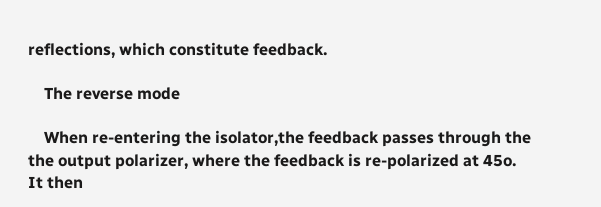reflections, which constitute feedback.

    The reverse mode

    When re-entering the isolator,the feedback passes through the the output polarizer, where the feedback is re-polarized at 45o. It then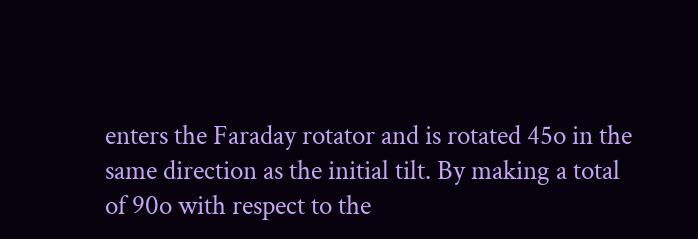enters the Faraday rotator and is rotated 45o in the same direction as the initial tilt. By making a total of 90o with respect to the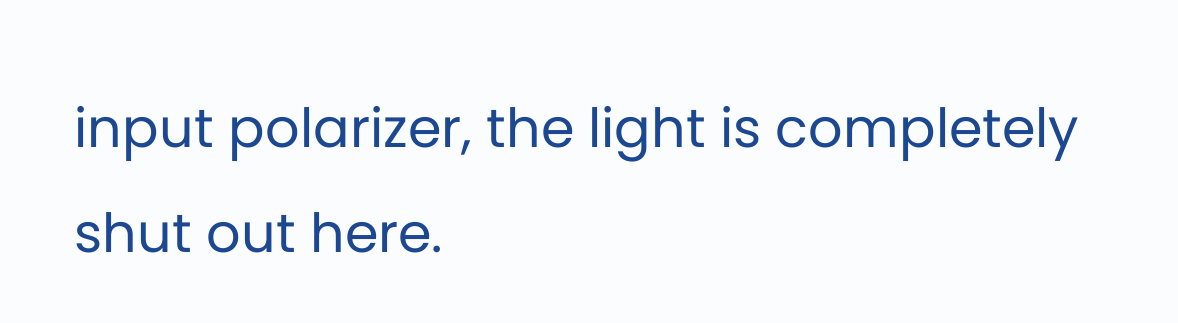input polarizer, the light is completely shut out here.